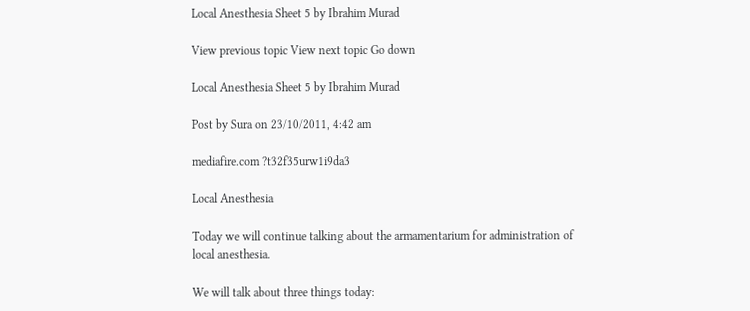Local Anesthesia Sheet 5 by Ibrahim Murad

View previous topic View next topic Go down

Local Anesthesia Sheet 5 by Ibrahim Murad

Post by Sura on 23/10/2011, 4:42 am

mediafire.com ?t32f35urw1i9da3

Local Anesthesia

Today we will continue talking about the armamentarium for administration of local anesthesia.

We will talk about three things today: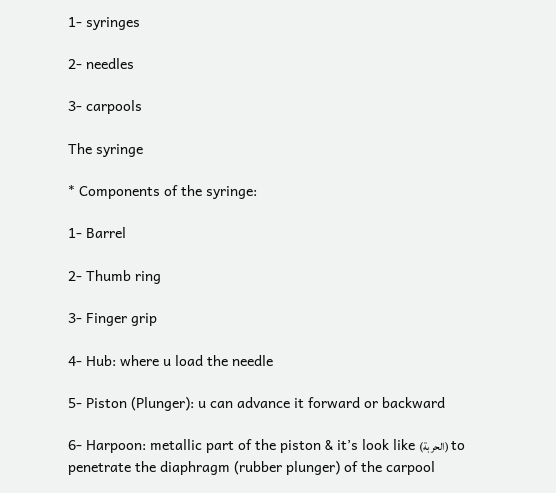1- syringes

2- needles

3- carpools

The syringe

* Components of the syringe:

1- Barrel

2- Thumb ring

3- Finger grip

4- Hub: where u load the needle

5- Piston (Plunger): u can advance it forward or backward

6- Harpoon: metallic part of the piston & it’s look like (الحربة) to penetrate the diaphragm (rubber plunger) of the carpool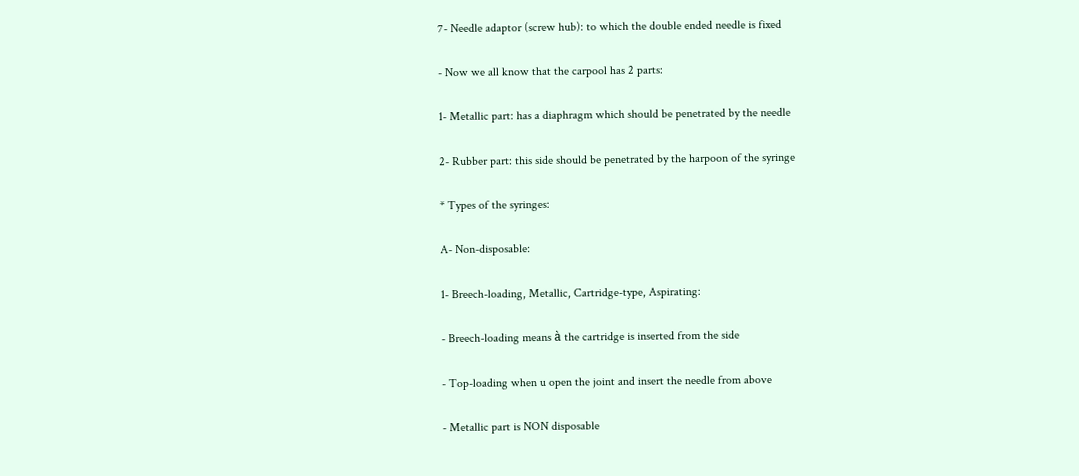7- Needle adaptor (screw hub): to which the double ended needle is fixed

- Now we all know that the carpool has 2 parts:

1- Metallic part: has a diaphragm which should be penetrated by the needle

2- Rubber part: this side should be penetrated by the harpoon of the syringe

* Types of the syringes:

A- Non-disposable:

1- Breech-loading, Metallic, Cartridge-type, Aspirating:

- Breech-loading means à the cartridge is inserted from the side

- Top-loading when u open the joint and insert the needle from above

- Metallic part is NON disposable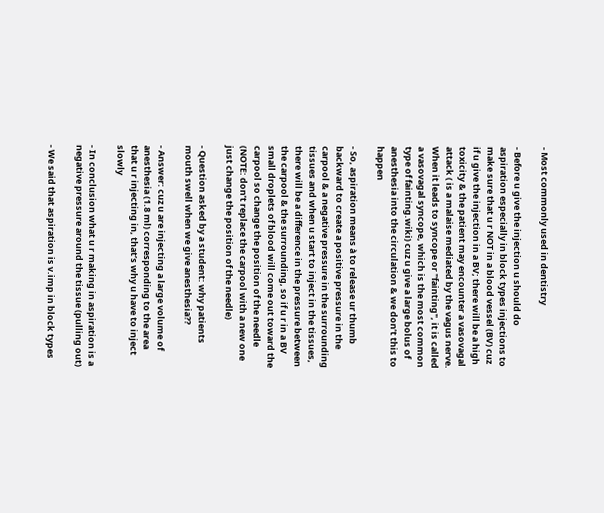- Most commonly used in dentistry

- Before u give the injection u should do aspiration especially in block types injections to make sure that u r NOT in a blood vessel (BV) cuz if u give the injection in a BV; there will be a high toxicity & the patient may encounter a vasovagal attack ( is a malaise mediated by the vagus nerve. When it leads to syncope or "fainting", it is called a vasovagal syncope, which is the most common type of fainting.wiki) cuz u give a large bolus of anesthesia into the circulation & we don’t this to happen

- So, aspiration means à to release ur thumb backward to create a positive pressure in the carpool & a negative pressure in the surrounding tissues and when u start to inject in the tissues, there will be a difference in the pressure between the carpool & the surrounding, so if u r in a BV small droplets of blood will come out toward the carpool so change the position of the needle (NOTE: don’t replace the carpool with a new one just change the position of the needle)

- Question asked by a student: why patients mouth swell when we give anesthesia??

- Answer: cuz u are injecting a large volume of anesthesia (1.8 ml) corresponding to the area that u r injecting in, that’s why u have to inject slowly

- In conclusion what u r making in aspiration is a negative pressure around the tissue (pulling out)

- We said that aspiration is v.imp in block types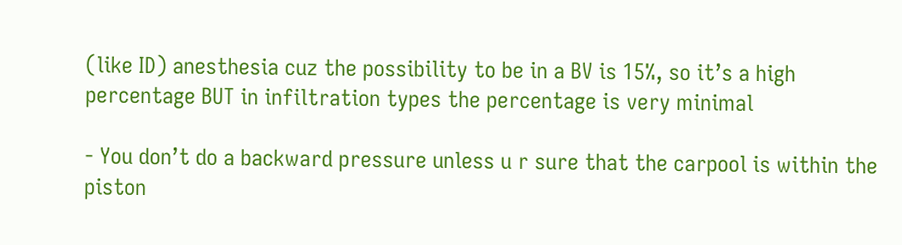(like ID) anesthesia cuz the possibility to be in a BV is 15%, so it’s a high percentage BUT in infiltration types the percentage is very minimal

- You don’t do a backward pressure unless u r sure that the carpool is within the piston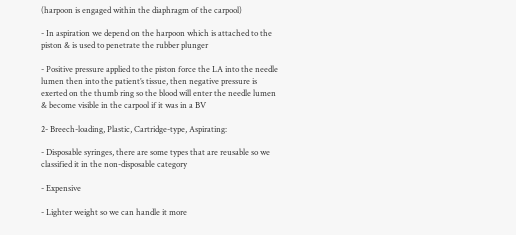(harpoon is engaged within the diaphragm of the carpool)

- In aspiration we depend on the harpoon which is attached to the piston & is used to penetrate the rubber plunger

- Positive pressure applied to the piston force the LA into the needle lumen then into the patient’s tissue, then negative pressure is exerted on the thumb ring so the blood will enter the needle lumen & become visible in the carpool if it was in a BV

2- Breech-loading, Plastic, Cartridge-type, Aspirating:

- Disposable syringes, there are some types that are reusable so we classified it in the non-disposable category

- Expensive

- Lighter weight so we can handle it more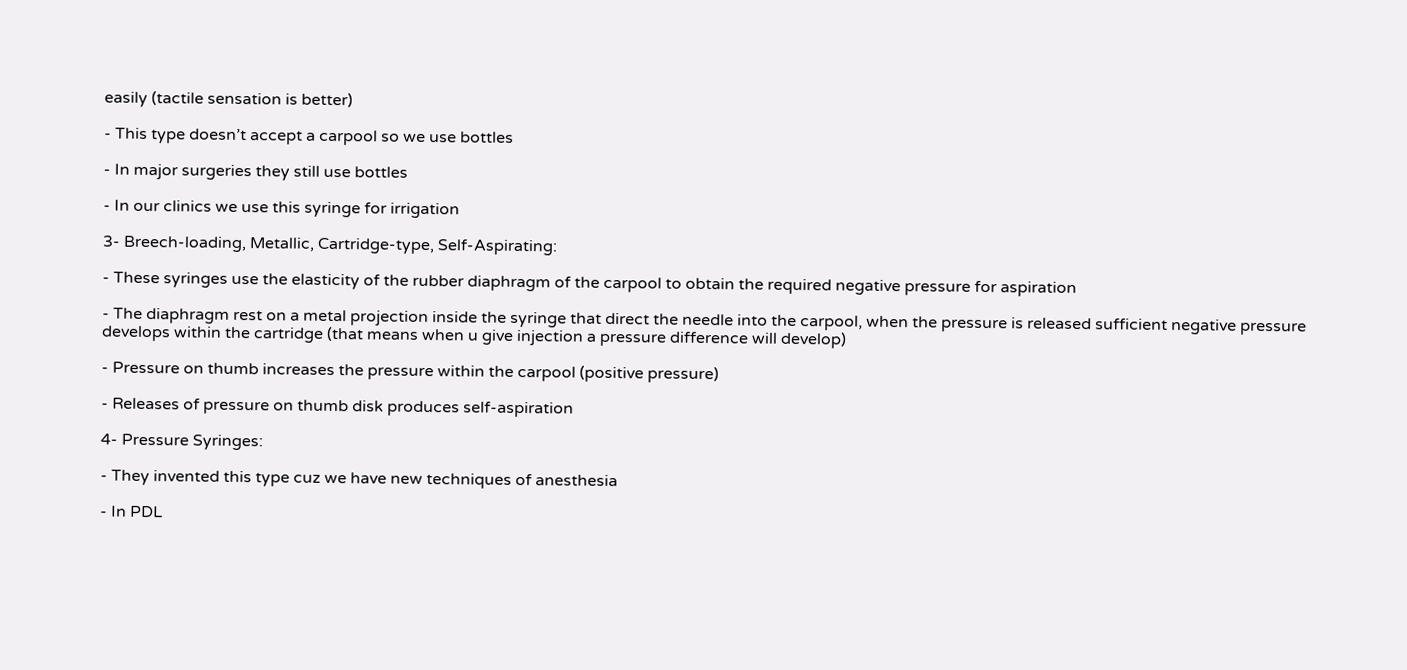easily (tactile sensation is better)

- This type doesn’t accept a carpool so we use bottles

- In major surgeries they still use bottles

- In our clinics we use this syringe for irrigation

3- Breech-loading, Metallic, Cartridge-type, Self-Aspirating:

- These syringes use the elasticity of the rubber diaphragm of the carpool to obtain the required negative pressure for aspiration

- The diaphragm rest on a metal projection inside the syringe that direct the needle into the carpool, when the pressure is released sufficient negative pressure develops within the cartridge (that means when u give injection a pressure difference will develop)

- Pressure on thumb increases the pressure within the carpool (positive pressure)

- Releases of pressure on thumb disk produces self-aspiration

4- Pressure Syringes:

- They invented this type cuz we have new techniques of anesthesia

- In PDL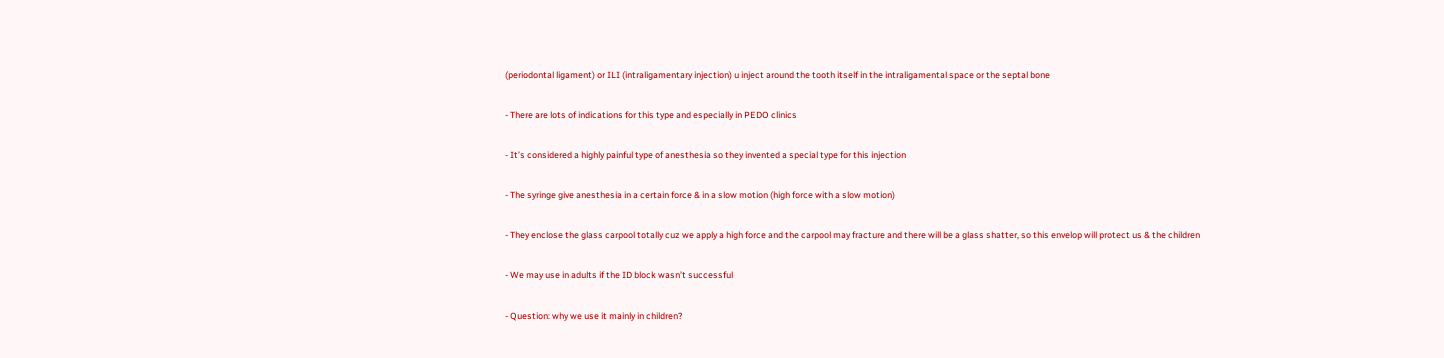(periodontal ligament) or ILI (intraligamentary injection) u inject around the tooth itself in the intraligamental space or the septal bone

- There are lots of indications for this type and especially in PEDO clinics

- It’s considered a highly painful type of anesthesia so they invented a special type for this injection

- The syringe give anesthesia in a certain force & in a slow motion (high force with a slow motion)

- They enclose the glass carpool totally cuz we apply a high force and the carpool may fracture and there will be a glass shatter, so this envelop will protect us & the children

- We may use in adults if the ID block wasn’t successful

- Question: why we use it mainly in children?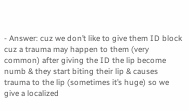- Answer: cuz we don’t like to give them ID block cuz a trauma may happen to them (very common) after giving the ID the lip become numb & they start biting their lip & causes trauma to the lip (sometimes it’s huge) so we give a localized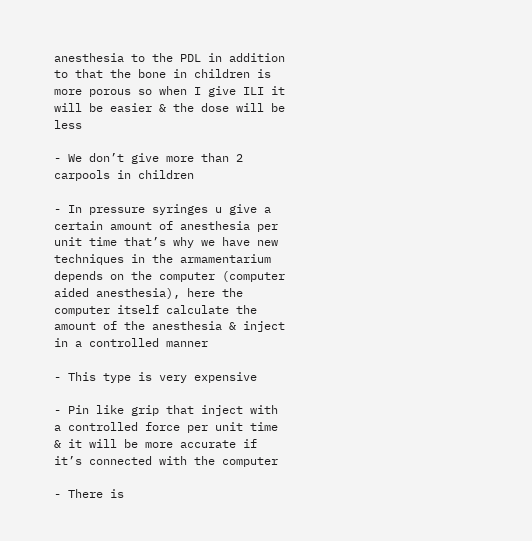anesthesia to the PDL in addition to that the bone in children is more porous so when I give ILI it will be easier & the dose will be less

- We don’t give more than 2 carpools in children

- In pressure syringes u give a certain amount of anesthesia per unit time that’s why we have new techniques in the armamentarium depends on the computer (computer aided anesthesia), here the computer itself calculate the amount of the anesthesia & inject in a controlled manner

- This type is very expensive

- Pin like grip that inject with a controlled force per unit time & it will be more accurate if it’s connected with the computer

- There is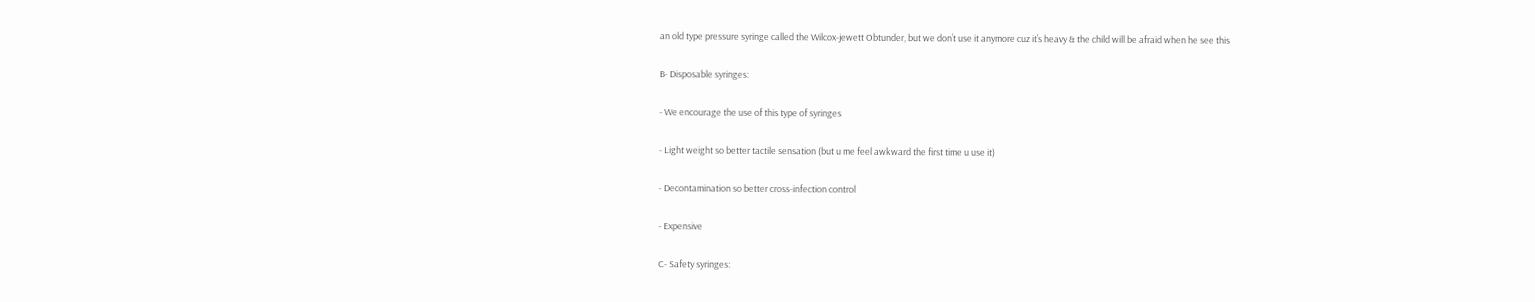an old type pressure syringe called the Wilcox-jewett Obtunder, but we don’t use it anymore cuz it’s heavy & the child will be afraid when he see this

B- Disposable syringes:

- We encourage the use of this type of syringes

- Light weight so better tactile sensation (but u me feel awkward the first time u use it)

- Decontamination so better cross-infection control

- Expensive

C- Safety syringes: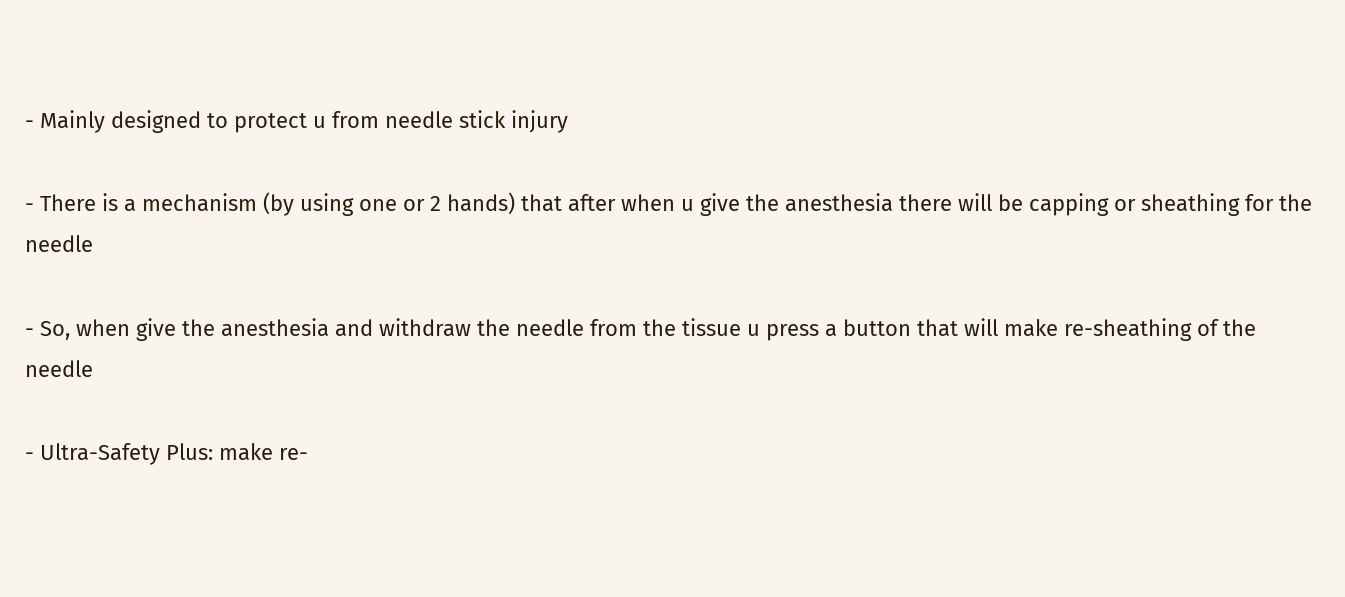- Mainly designed to protect u from needle stick injury

- There is a mechanism (by using one or 2 hands) that after when u give the anesthesia there will be capping or sheathing for the needle

- So, when give the anesthesia and withdraw the needle from the tissue u press a button that will make re-sheathing of the needle

- Ultra-Safety Plus: make re-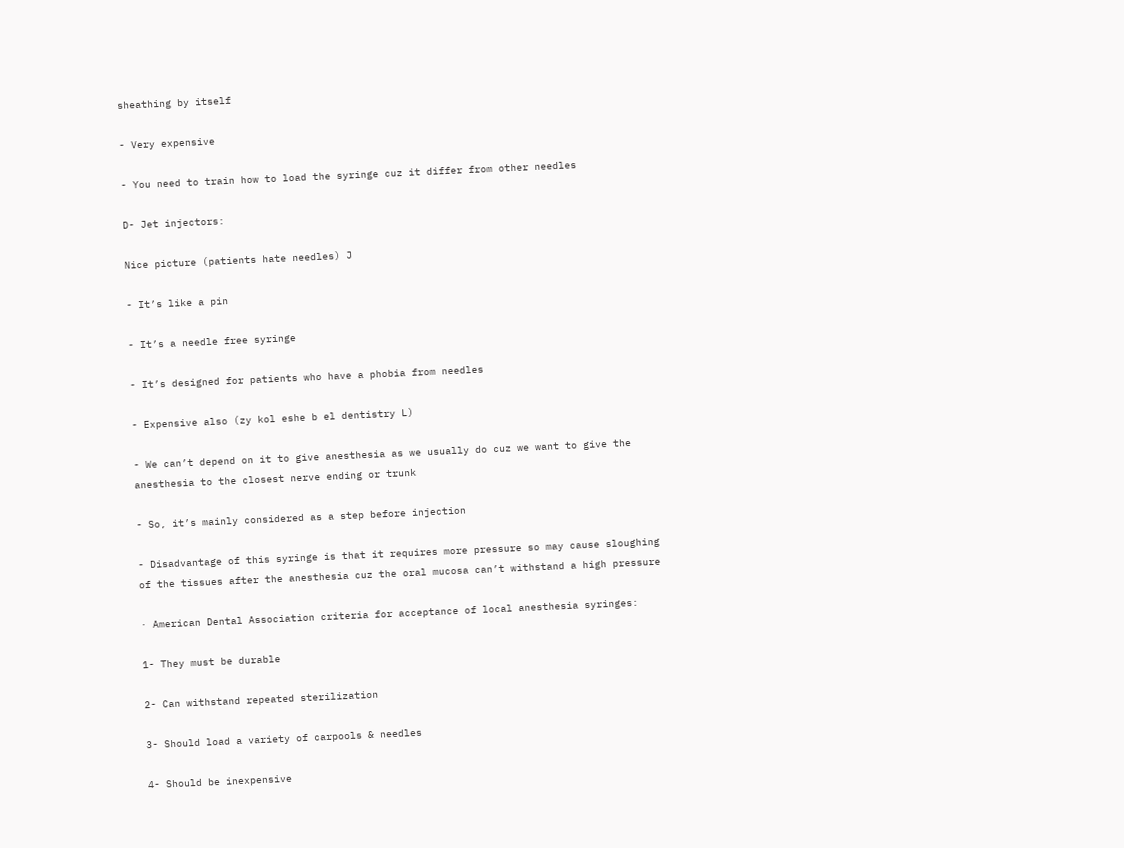sheathing by itself

- Very expensive

- You need to train how to load the syringe cuz it differ from other needles

D- Jet injectors:

Nice picture (patients hate needles) J

- It’s like a pin

- It’s a needle free syringe

- It’s designed for patients who have a phobia from needles

- Expensive also (zy kol eshe b el dentistry L)

- We can’t depend on it to give anesthesia as we usually do cuz we want to give the anesthesia to the closest nerve ending or trunk

- So, it’s mainly considered as a step before injection

- Disadvantage of this syringe is that it requires more pressure so may cause sloughing of the tissues after the anesthesia cuz the oral mucosa can’t withstand a high pressure

· American Dental Association criteria for acceptance of local anesthesia syringes:

1- They must be durable

2- Can withstand repeated sterilization

3- Should load a variety of carpools & needles

4- Should be inexpensive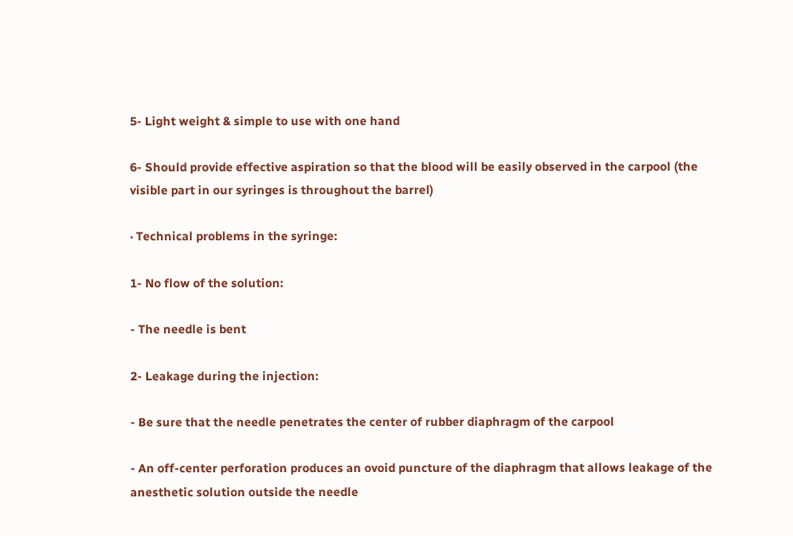5- Light weight & simple to use with one hand

6- Should provide effective aspiration so that the blood will be easily observed in the carpool (the visible part in our syringes is throughout the barrel)

· Technical problems in the syringe:

1- No flow of the solution:

- The needle is bent

2- Leakage during the injection:

- Be sure that the needle penetrates the center of rubber diaphragm of the carpool

- An off-center perforation produces an ovoid puncture of the diaphragm that allows leakage of the anesthetic solution outside the needle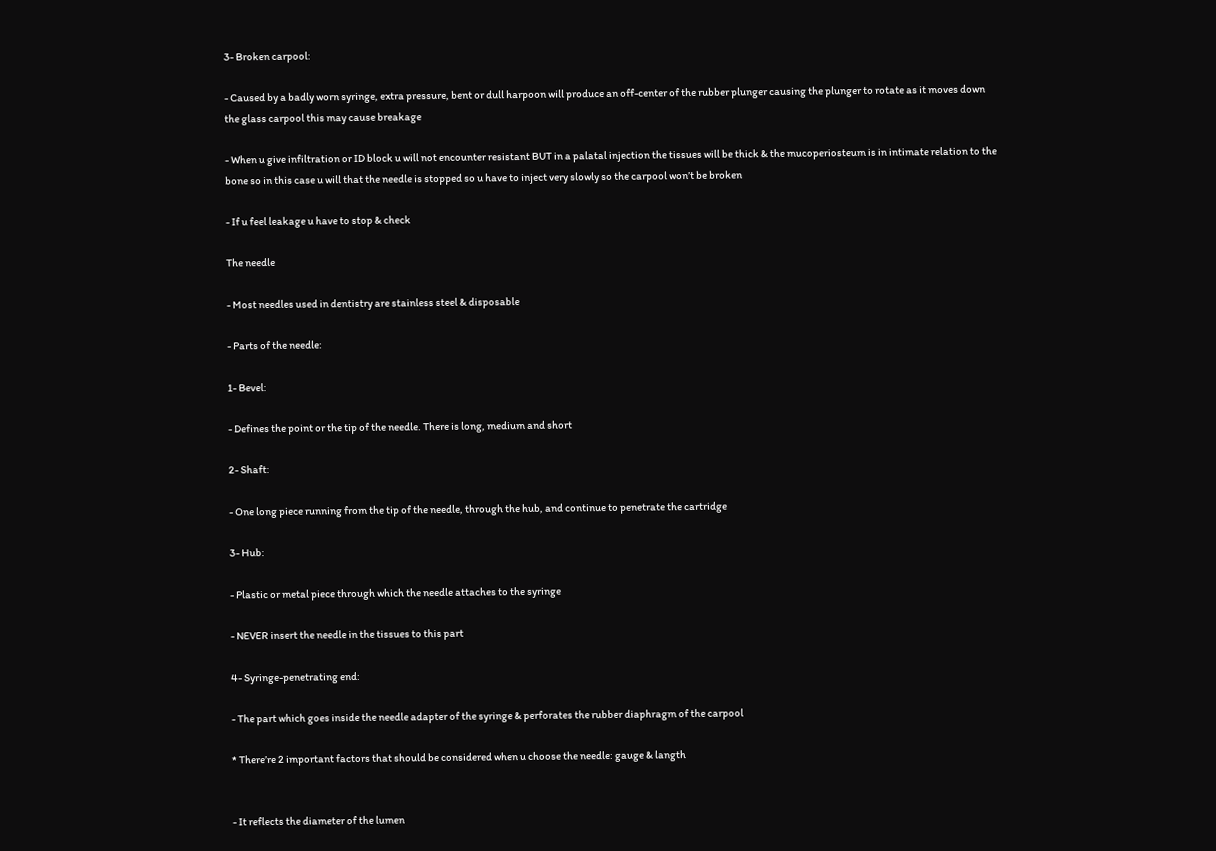3- Broken carpool:

- Caused by a badly worn syringe, extra pressure, bent or dull harpoon will produce an off-center of the rubber plunger causing the plunger to rotate as it moves down the glass carpool this may cause breakage

- When u give infiltration or ID block u will not encounter resistant BUT in a palatal injection the tissues will be thick & the mucoperiosteum is in intimate relation to the bone so in this case u will that the needle is stopped so u have to inject very slowly so the carpool won’t be broken

- If u feel leakage u have to stop & check

The needle

- Most needles used in dentistry are stainless steel & disposable

- Parts of the needle:

1- Bevel:

- Defines the point or the tip of the needle. There is long, medium and short

2- Shaft:

- One long piece running from the tip of the needle, through the hub, and continue to penetrate the cartridge

3- Hub:

- Plastic or metal piece through which the needle attaches to the syringe

- NEVER insert the needle in the tissues to this part

4- Syringe-penetrating end:

- The part which goes inside the needle adapter of the syringe & perforates the rubber diaphragm of the carpool

* There’re 2 important factors that should be considered when u choose the needle: gauge & langth


- It reflects the diameter of the lumen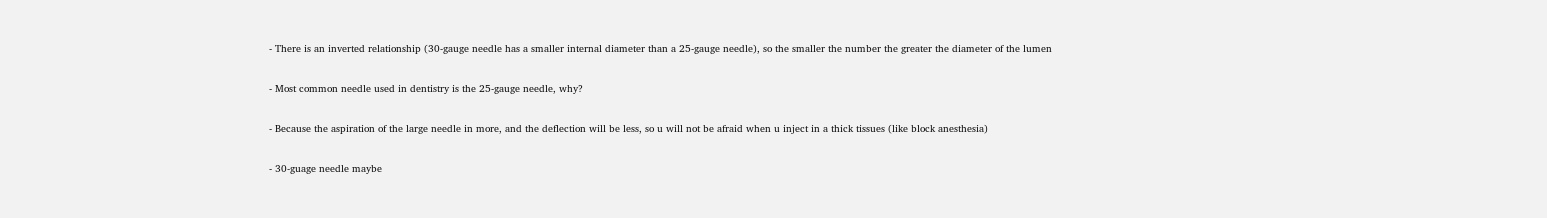- There is an inverted relationship (30-gauge needle has a smaller internal diameter than a 25-gauge needle), so the smaller the number the greater the diameter of the lumen

- Most common needle used in dentistry is the 25-gauge needle, why?

- Because the aspiration of the large needle in more, and the deflection will be less, so u will not be afraid when u inject in a thick tissues (like block anesthesia)

- 30-guage needle maybe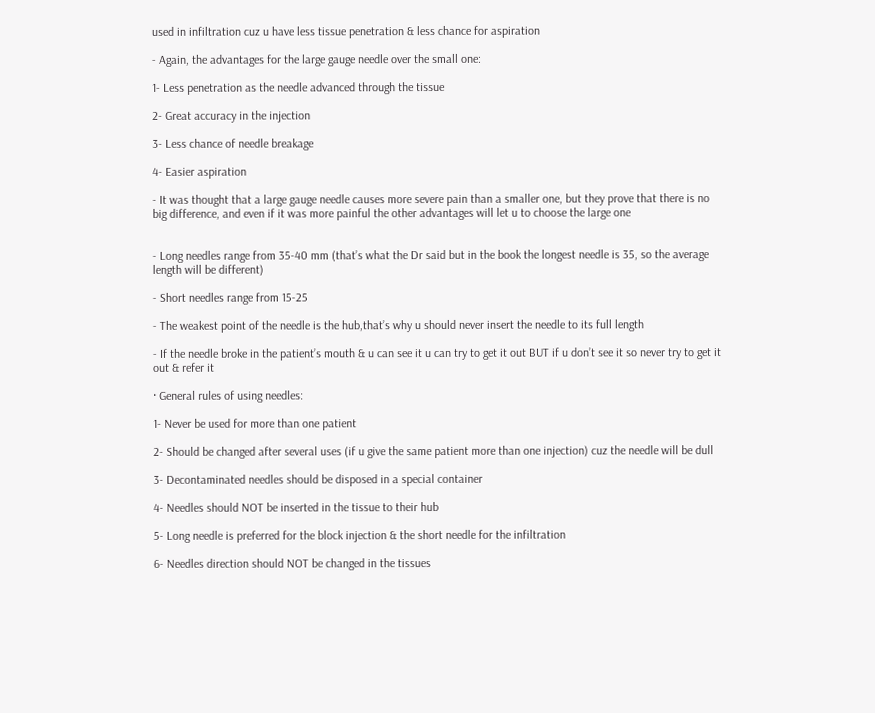used in infiltration cuz u have less tissue penetration & less chance for aspiration

- Again, the advantages for the large gauge needle over the small one:

1- Less penetration as the needle advanced through the tissue

2- Great accuracy in the injection

3- Less chance of needle breakage

4- Easier aspiration

- It was thought that a large gauge needle causes more severe pain than a smaller one, but they prove that there is no big difference, and even if it was more painful the other advantages will let u to choose the large one


- Long needles range from 35-40 mm (that’s what the Dr said but in the book the longest needle is 35, so the average length will be different)

- Short needles range from 15-25

- The weakest point of the needle is the hub,that’s why u should never insert the needle to its full length

- If the needle broke in the patient’s mouth & u can see it u can try to get it out BUT if u don’t see it so never try to get it out & refer it

· General rules of using needles:

1- Never be used for more than one patient

2- Should be changed after several uses (if u give the same patient more than one injection) cuz the needle will be dull

3- Decontaminated needles should be disposed in a special container

4- Needles should NOT be inserted in the tissue to their hub

5- Long needle is preferred for the block injection & the short needle for the infiltration

6- Needles direction should NOT be changed in the tissues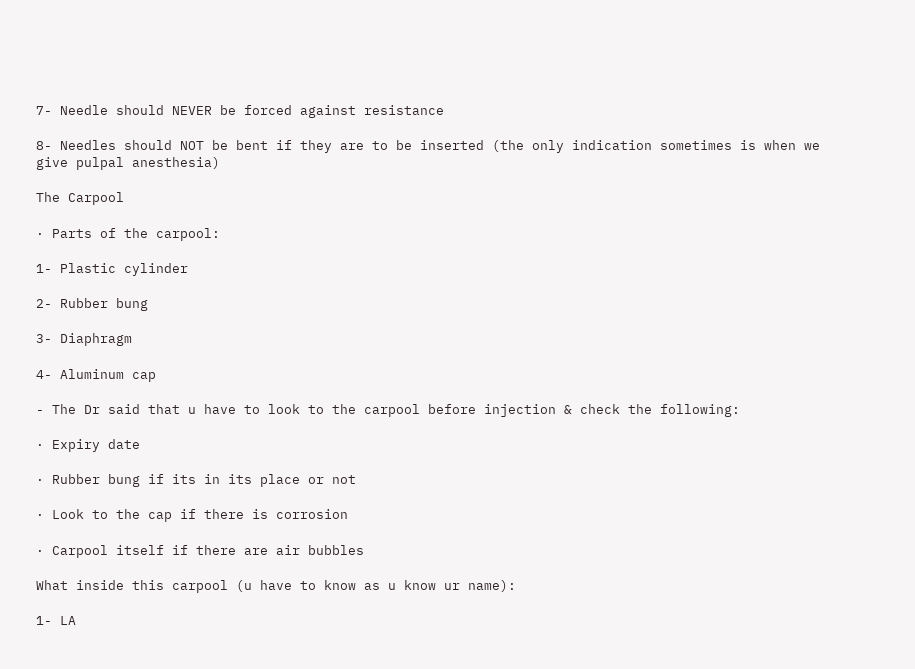7- Needle should NEVER be forced against resistance

8- Needles should NOT be bent if they are to be inserted (the only indication sometimes is when we give pulpal anesthesia)

The Carpool

· Parts of the carpool:

1- Plastic cylinder

2- Rubber bung

3- Diaphragm

4- Aluminum cap

- The Dr said that u have to look to the carpool before injection & check the following:

· Expiry date

· Rubber bung if its in its place or not

· Look to the cap if there is corrosion

· Carpool itself if there are air bubbles

What inside this carpool (u have to know as u know ur name):

1- LA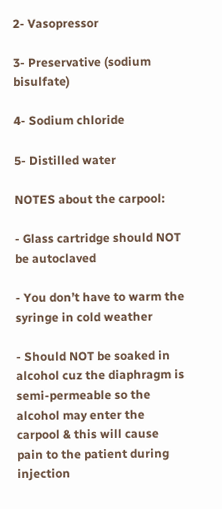2- Vasopressor

3- Preservative (sodium bisulfate)

4- Sodium chloride

5- Distilled water

NOTES about the carpool:

- Glass cartridge should NOT be autoclaved

- You don’t have to warm the syringe in cold weather

- Should NOT be soaked in alcohol cuz the diaphragm is semi-permeable so the alcohol may enter the carpool & this will cause pain to the patient during injection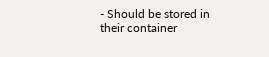- Should be stored in their container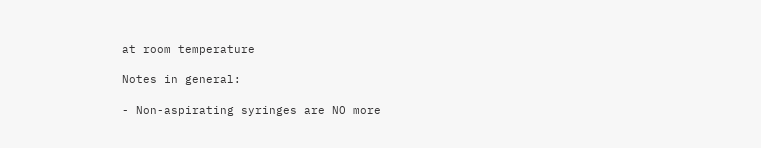at room temperature

Notes in general:

- Non-aspirating syringes are NO more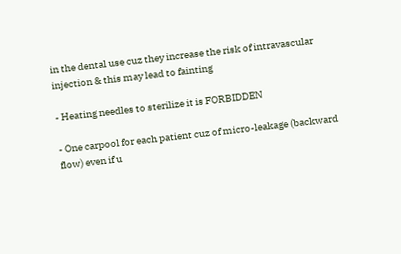in the dental use cuz they increase the risk of intravascular injection & this may lead to fainting

- Heating needles to sterilize it is FORBIDDEN

- One carpool for each patient cuz of micro-leakage (backward flow) even if u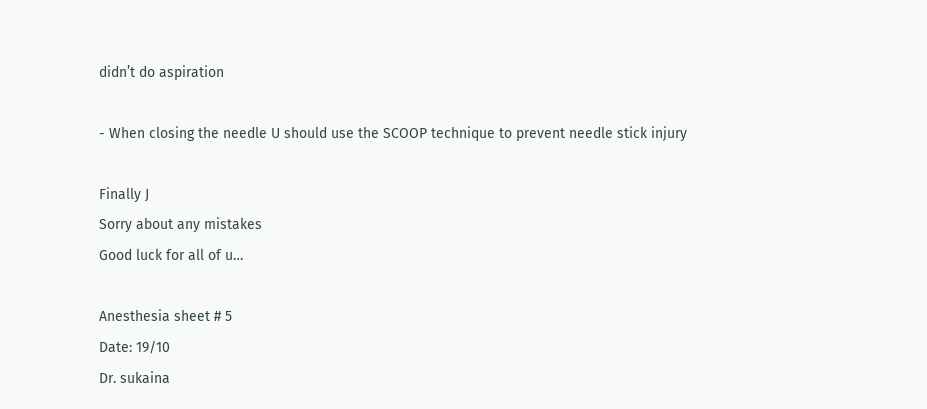didn’t do aspiration

- When closing the needle U should use the SCOOP technique to prevent needle stick injury

Finally J
Sorry about any mistakes
Good luck for all of u…

Anesthesia sheet # 5
Date: 19/10
Dr. sukaina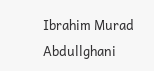Ibrahim Murad Abdullghani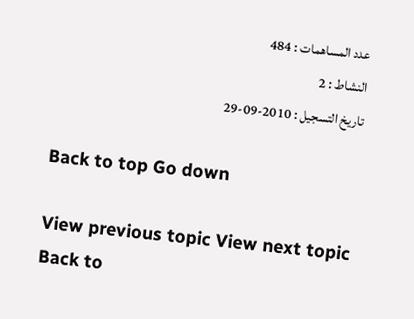عدد المساهمات : 484
النشاط : 2
تاريخ التسجيل : 2010-09-29

Back to top Go down

View previous topic View next topic Back to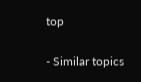top

- Similar topics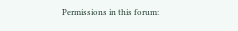Permissions in this forum: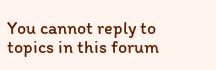You cannot reply to topics in this forum